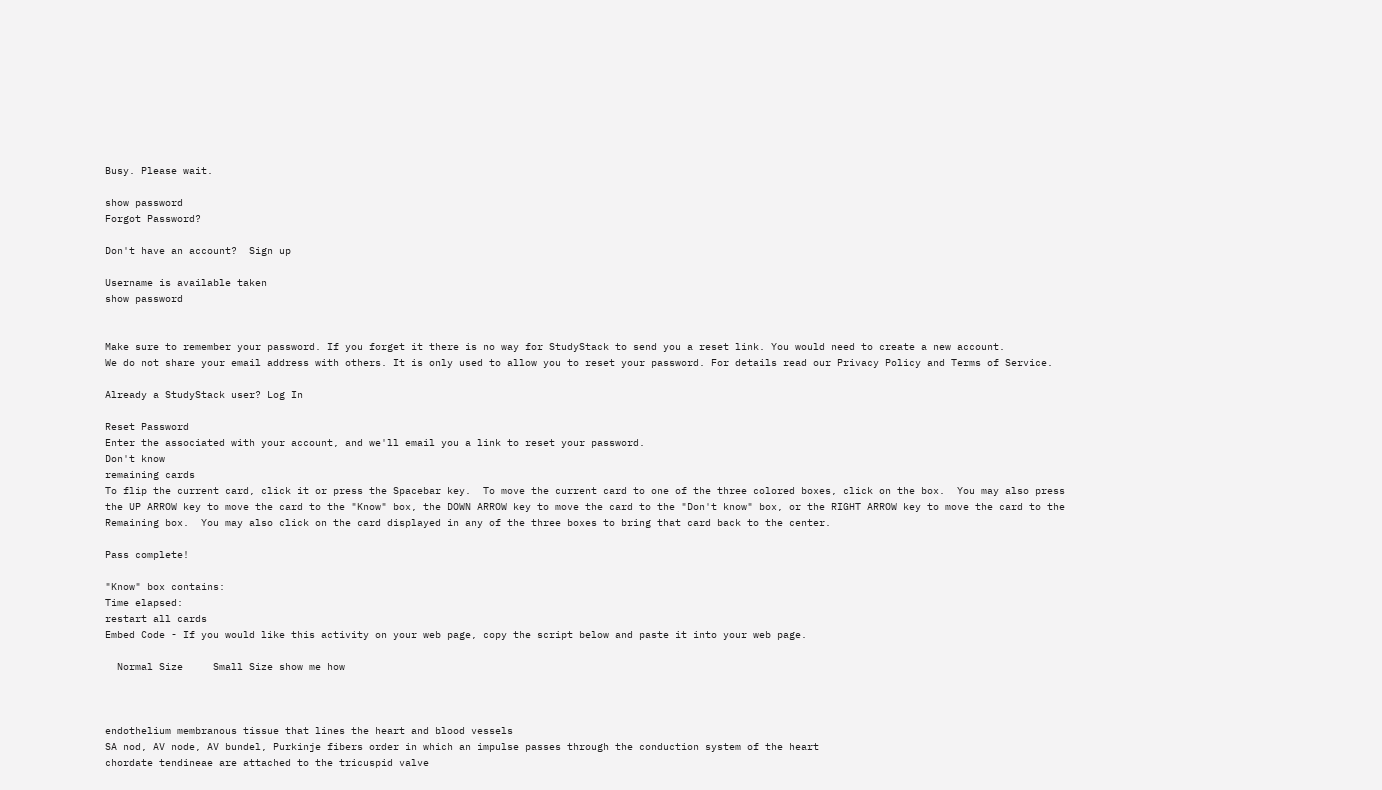Busy. Please wait.

show password
Forgot Password?

Don't have an account?  Sign up

Username is available taken
show password


Make sure to remember your password. If you forget it there is no way for StudyStack to send you a reset link. You would need to create a new account.
We do not share your email address with others. It is only used to allow you to reset your password. For details read our Privacy Policy and Terms of Service.

Already a StudyStack user? Log In

Reset Password
Enter the associated with your account, and we'll email you a link to reset your password.
Don't know
remaining cards
To flip the current card, click it or press the Spacebar key.  To move the current card to one of the three colored boxes, click on the box.  You may also press the UP ARROW key to move the card to the "Know" box, the DOWN ARROW key to move the card to the "Don't know" box, or the RIGHT ARROW key to move the card to the Remaining box.  You may also click on the card displayed in any of the three boxes to bring that card back to the center.

Pass complete!

"Know" box contains:
Time elapsed:
restart all cards
Embed Code - If you would like this activity on your web page, copy the script below and paste it into your web page.

  Normal Size     Small Size show me how



endothelium membranous tissue that lines the heart and blood vessels
SA nod, AV node, AV bundel, Purkinje fibers order in which an impulse passes through the conduction system of the heart
chordate tendineae are attached to the tricuspid valve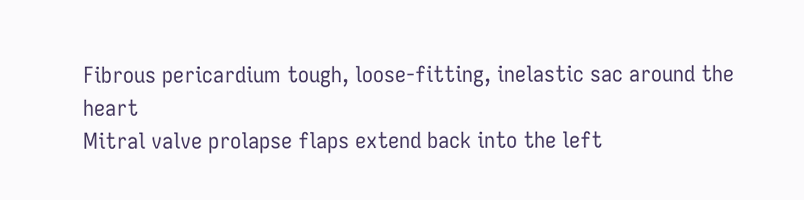Fibrous pericardium tough, loose-fitting, inelastic sac around the heart
Mitral valve prolapse flaps extend back into the left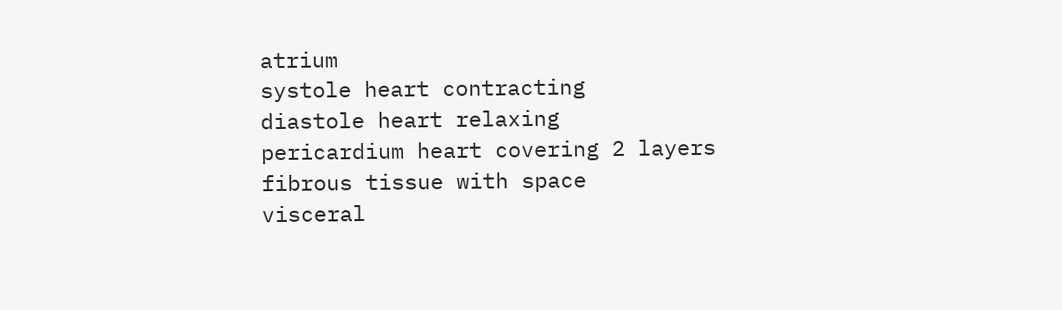atrium
systole heart contracting
diastole heart relaxing
pericardium heart covering 2 layers fibrous tissue with space
visceral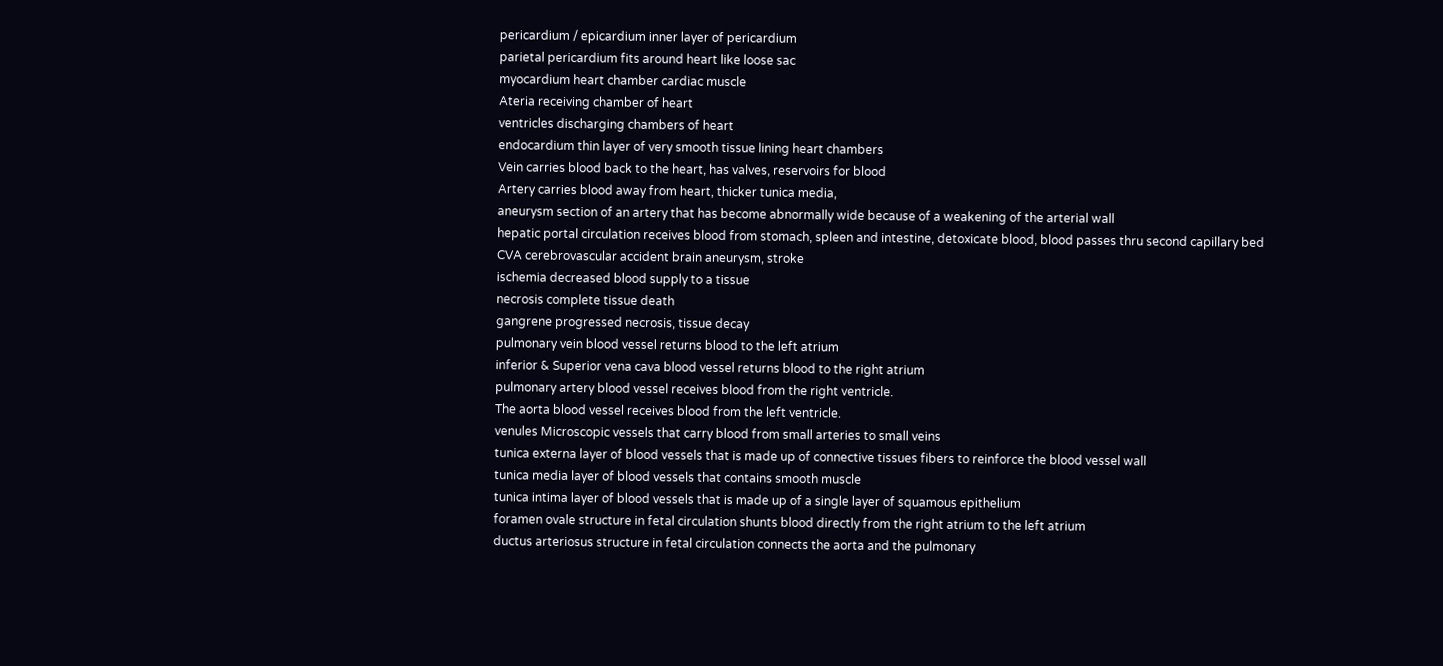pericardium / epicardium inner layer of pericardium
parietal pericardium fits around heart like loose sac
myocardium heart chamber cardiac muscle
Ateria receiving chamber of heart
ventricles discharging chambers of heart
endocardium thin layer of very smooth tissue lining heart chambers
Vein carries blood back to the heart, has valves, reservoirs for blood
Artery carries blood away from heart, thicker tunica media,
aneurysm section of an artery that has become abnormally wide because of a weakening of the arterial wall
hepatic portal circulation receives blood from stomach, spleen and intestine, detoxicate blood, blood passes thru second capillary bed
CVA cerebrovascular accident brain aneurysm, stroke
ischemia decreased blood supply to a tissue
necrosis complete tissue death
gangrene progressed necrosis, tissue decay
pulmonary vein blood vessel returns blood to the left atrium
inferior & Superior vena cava blood vessel returns blood to the right atrium
pulmonary artery blood vessel receives blood from the right ventricle.
The aorta blood vessel receives blood from the left ventricle.
venules Microscopic vessels that carry blood from small arteries to small veins
tunica externa layer of blood vessels that is made up of connective tissues fibers to reinforce the blood vessel wall
tunica media layer of blood vessels that contains smooth muscle
tunica intima layer of blood vessels that is made up of a single layer of squamous epithelium
foramen ovale structure in fetal circulation shunts blood directly from the right atrium to the left atrium
ductus arteriosus structure in fetal circulation connects the aorta and the pulmonary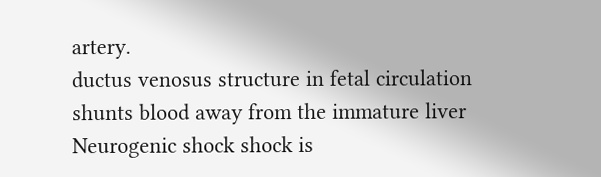artery.
ductus venosus structure in fetal circulation shunts blood away from the immature liver
Neurogenic shock shock is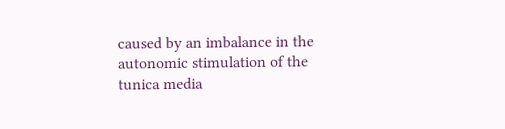caused by an imbalance in the autonomic stimulation of the tunica media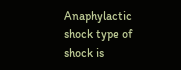Anaphylactic shock type of shock is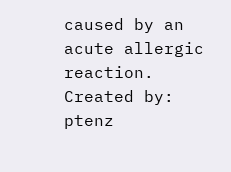caused by an acute allergic reaction.
Created by: ptenz